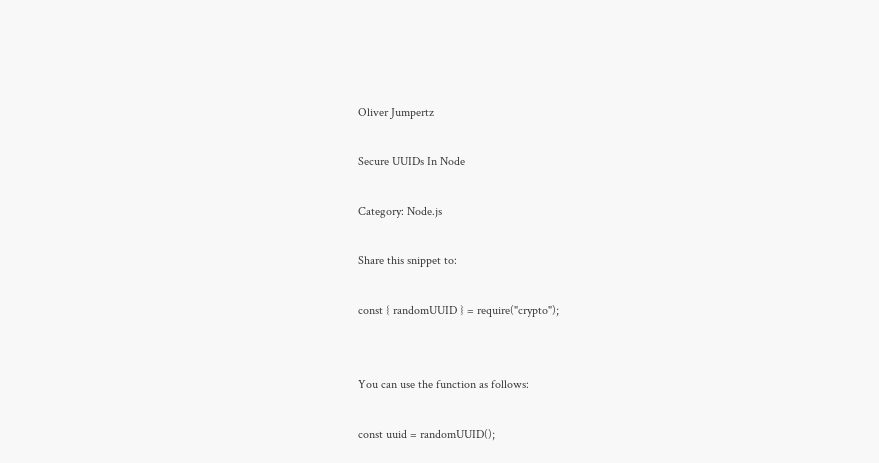Oliver Jumpertz

Secure UUIDs In Node

Category: Node.js

Share this snippet to:

const { randomUUID } = require("crypto");


You can use the function as follows:

const uuid = randomUUID();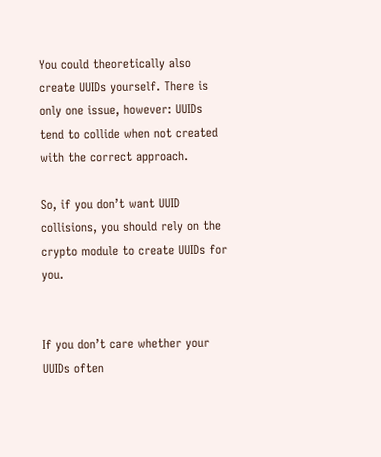You could theoretically also create UUIDs yourself. There is only one issue, however: UUIDs tend to collide when not created with the correct approach.

So, if you don’t want UUID collisions, you should rely on the crypto module to create UUIDs for you.


If you don’t care whether your UUIDs often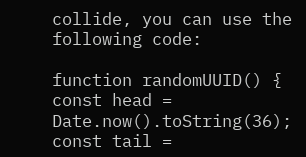collide, you can use the following code:

function randomUUID() {
const head = Date.now().toString(36);
const tail =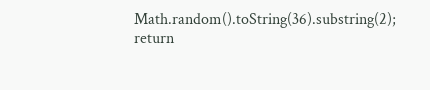Math.random().toString(36).substring(2);
return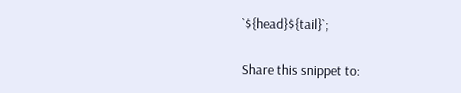`${head}${tail}`;

Share this snippet to: